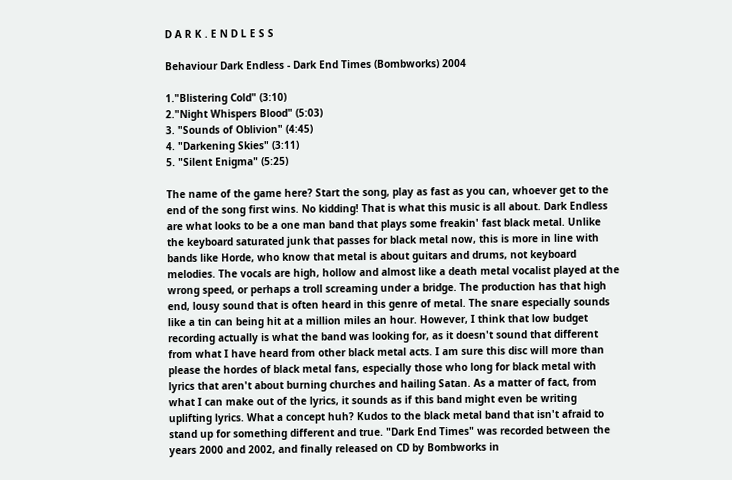D A R K . E N D L E S S

Behaviour Dark Endless - Dark End Times (Bombworks) 2004

1."Blistering Cold" (3:10)
2."Night Whispers Blood" (5:03)
3. "Sounds of Oblivion" (4:45)
4. "Darkening Skies" (3:11)
5. "Silent Enigma" (5:25)

The name of the game here? Start the song, play as fast as you can, whoever get to the end of the song first wins. No kidding! That is what this music is all about. Dark Endless are what looks to be a one man band that plays some freakin' fast black metal. Unlike the keyboard saturated junk that passes for black metal now, this is more in line with bands like Horde, who know that metal is about guitars and drums, not keyboard melodies. The vocals are high, hollow and almost like a death metal vocalist played at the wrong speed, or perhaps a troll screaming under a bridge. The production has that high end, lousy sound that is often heard in this genre of metal. The snare especially sounds like a tin can being hit at a million miles an hour. However, I think that low budget recording actually is what the band was looking for, as it doesn't sound that different from what I have heard from other black metal acts. I am sure this disc will more than please the hordes of black metal fans, especially those who long for black metal with lyrics that aren't about burning churches and hailing Satan. As a matter of fact, from what I can make out of the lyrics, it sounds as if this band might even be writing uplifting lyrics. What a concept huh? Kudos to the black metal band that isn't afraid to stand up for something different and true. "Dark End Times" was recorded between the years 2000 and 2002, and finally released on CD by Bombworks in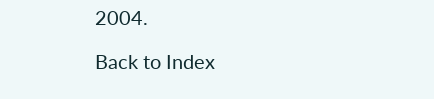2004.

Back to Index